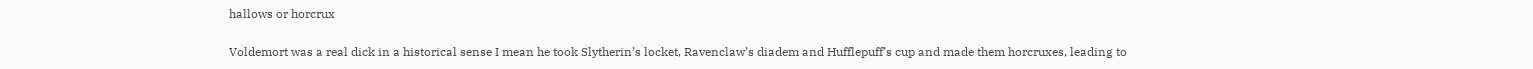hallows or horcrux

Voldemort was a real dick in a historical sense I mean he took Slytherin’s locket, Ravenclaw’s diadem and Hufflepuff’s cup and made them horcruxes, leading to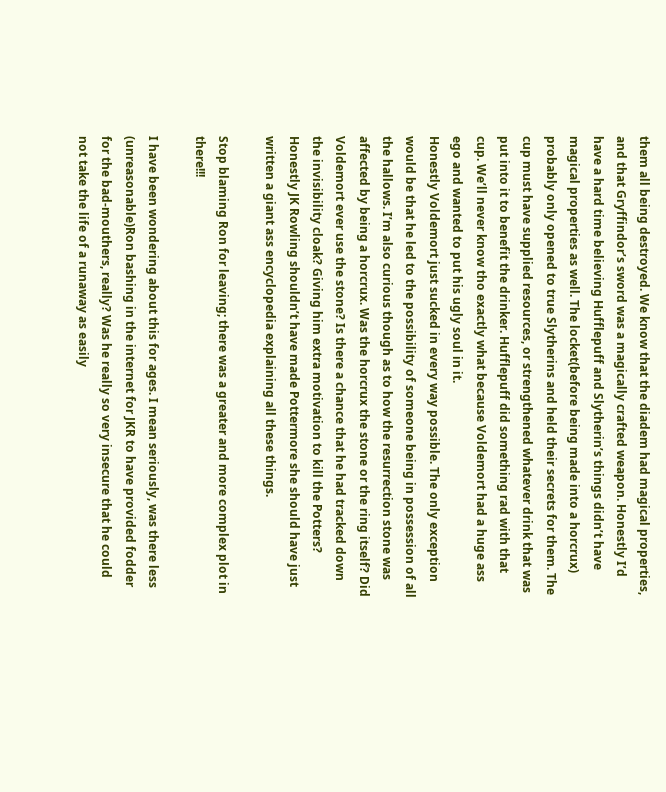them all being destroyed. We know that the diadem had magical properties, and that Gryffindor’s sword was a magically crafted weapon. Honestly I’d have a hard time believing Hufflepuff and Slytherin’s things didn’t have magical properties as well. The locket(before being made into a horcrux) probably only opened to true Slytherins and held their secrets for them. The cup must have supplied resources, or strengthened whatever drink that was put into it to benefit the drinker. Hufflepuff did something rad with that cup. We’ll never know tho exactly what because Voldemort had a huge ass ego and wanted to put his ugly soul in it.
Honestly Voldemort just sucked in every way possible. The only exception would be that he led to the possibility of someone being in possession of all the hallows. I’m also curious though as to how the resurrection stone was affected by being a horcrux. Was the horcrux the stone or the ring itself? Did Voldemort ever use the stone? Is there a chance that he had tracked down the invisibility cloak? Giving him extra motivation to kill the Potters? Honestly JK Rowling shouldn’t have made Pottermore she should have just written a giant ass encyclopedia explaining all these things.

Stop blaming Ron for leaving; there was a greater and more complex plot in there!!!

I have been wondering about this for ages. I mean seriously, was there less (unreasonable)Ron bashing in the internet for JKR to have provided fodder for the bad-mouthers, really? Was he really so very insecure that he could not take the life of a runaway as easily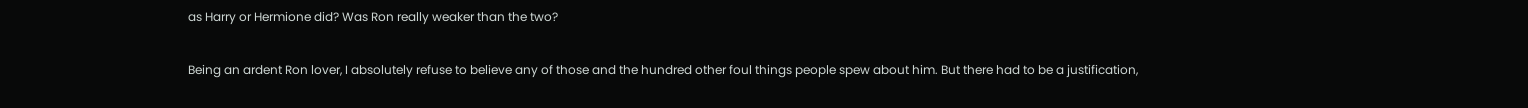as Harry or Hermione did? Was Ron really weaker than the two?

Being an ardent Ron lover, I absolutely refuse to believe any of those and the hundred other foul things people spew about him. But there had to be a justification,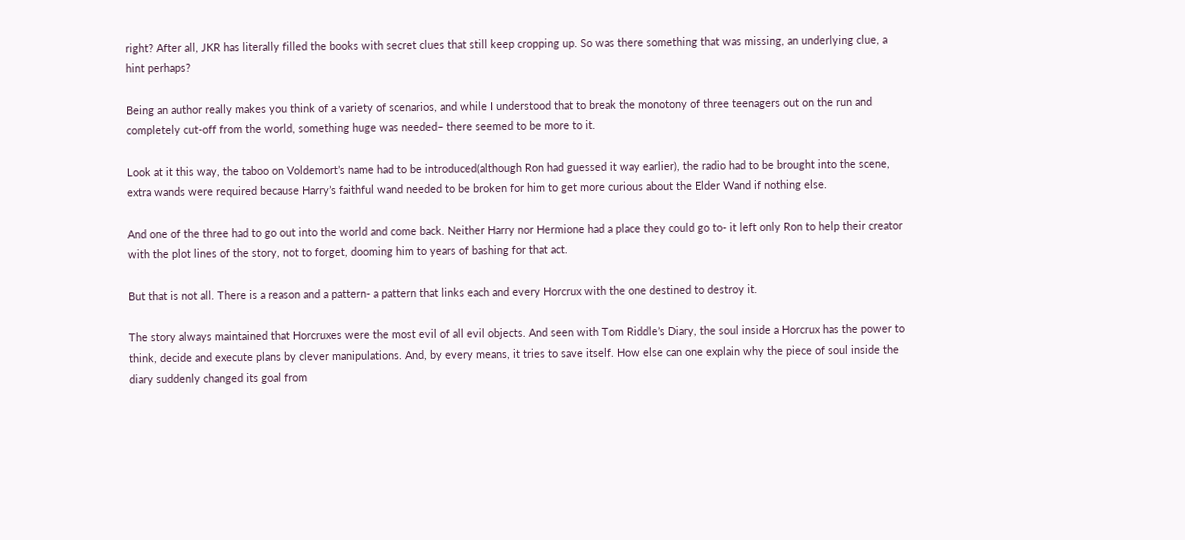right? After all, JKR has literally filled the books with secret clues that still keep cropping up. So was there something that was missing, an underlying clue, a hint perhaps?

Being an author really makes you think of a variety of scenarios, and while I understood that to break the monotony of three teenagers out on the run and completely cut-off from the world, something huge was needed– there seemed to be more to it.

Look at it this way, the taboo on Voldemort’s name had to be introduced(although Ron had guessed it way earlier), the radio had to be brought into the scene, extra wands were required because Harry’s faithful wand needed to be broken for him to get more curious about the Elder Wand if nothing else.

And one of the three had to go out into the world and come back. Neither Harry nor Hermione had a place they could go to- it left only Ron to help their creator with the plot lines of the story, not to forget, dooming him to years of bashing for that act.

But that is not all. There is a reason and a pattern- a pattern that links each and every Horcrux with the one destined to destroy it.

The story always maintained that Horcruxes were the most evil of all evil objects. And seen with Tom Riddle’s Diary, the soul inside a Horcrux has the power to think, decide and execute plans by clever manipulations. And, by every means, it tries to save itself. How else can one explain why the piece of soul inside the diary suddenly changed its goal from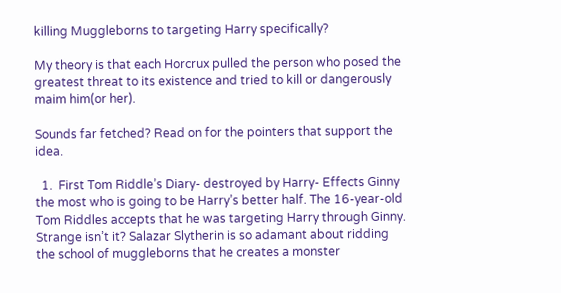killing Muggleborns to targeting Harry specifically?

My theory is that each Horcrux pulled the person who posed the greatest threat to its existence and tried to kill or dangerously maim him(or her).

Sounds far fetched? Read on for the pointers that support the idea.

  1.  First Tom Riddle’s Diary- destroyed by Harry- Effects Ginny the most who is going to be Harry’s better half. The 16-year-old Tom Riddles accepts that he was targeting Harry through Ginny. Strange isn’t it? Salazar Slytherin is so adamant about ridding the school of muggleborns that he creates a monster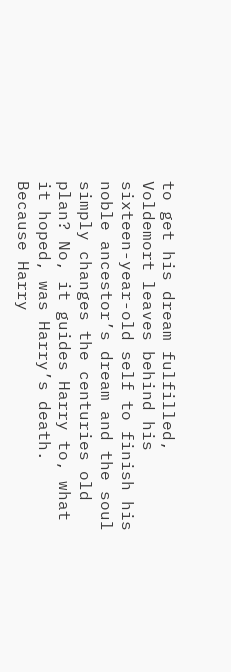to get his dream fulfilled, Voldemort leaves behind his sixteen-year-old self to finish his noble ancestor’s dream and the soul simply changes the centuries old plan? No, it guides Harry to, what it hoped, was Harry’s death. Because Harry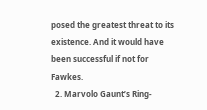posed the greatest threat to its existence. And it would have been successful if not for Fawkes.
  2. Marvolo Gaunt’s Ring-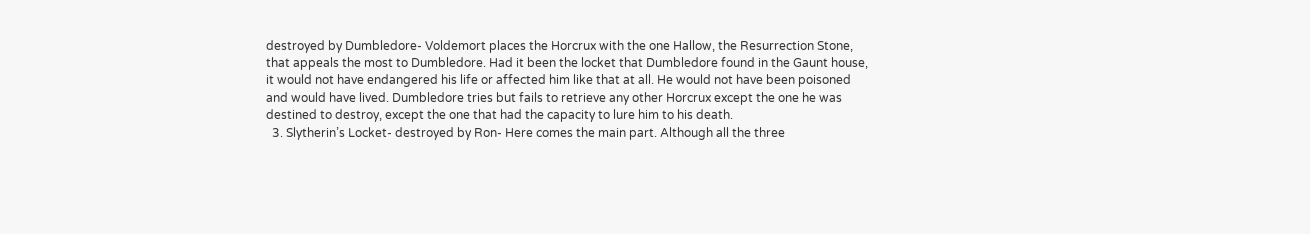destroyed by Dumbledore- Voldemort places the Horcrux with the one Hallow, the Resurrection Stone, that appeals the most to Dumbledore. Had it been the locket that Dumbledore found in the Gaunt house, it would not have endangered his life or affected him like that at all. He would not have been poisoned and would have lived. Dumbledore tries but fails to retrieve any other Horcrux except the one he was destined to destroy, except the one that had the capacity to lure him to his death.
  3. Slytherin’s Locket- destroyed by Ron- Here comes the main part. Although all the three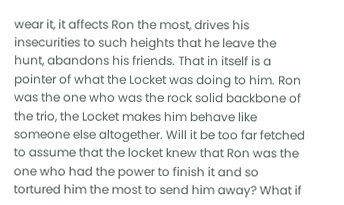wear it, it affects Ron the most, drives his insecurities to such heights that he leave the hunt, abandons his friends. That in itself is a pointer of what the Locket was doing to him. Ron was the one who was the rock solid backbone of the trio, the Locket makes him behave like someone else altogether. Will it be too far fetched to assume that the locket knew that Ron was the one who had the power to finish it and so tortured him the most to send him away? What if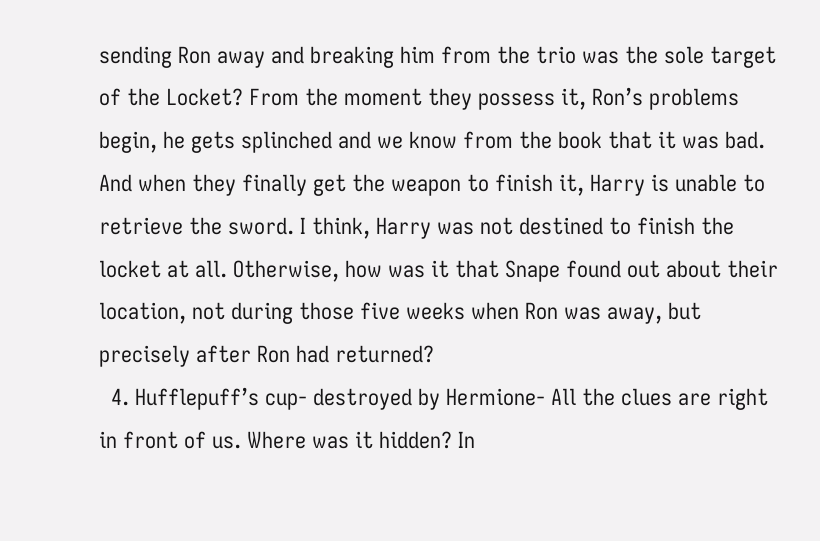sending Ron away and breaking him from the trio was the sole target of the Locket? From the moment they possess it, Ron’s problems begin, he gets splinched and we know from the book that it was bad. And when they finally get the weapon to finish it, Harry is unable to retrieve the sword. I think, Harry was not destined to finish the locket at all. Otherwise, how was it that Snape found out about their location, not during those five weeks when Ron was away, but precisely after Ron had returned?
  4. Hufflepuff’s cup- destroyed by Hermione- All the clues are right in front of us. Where was it hidden? In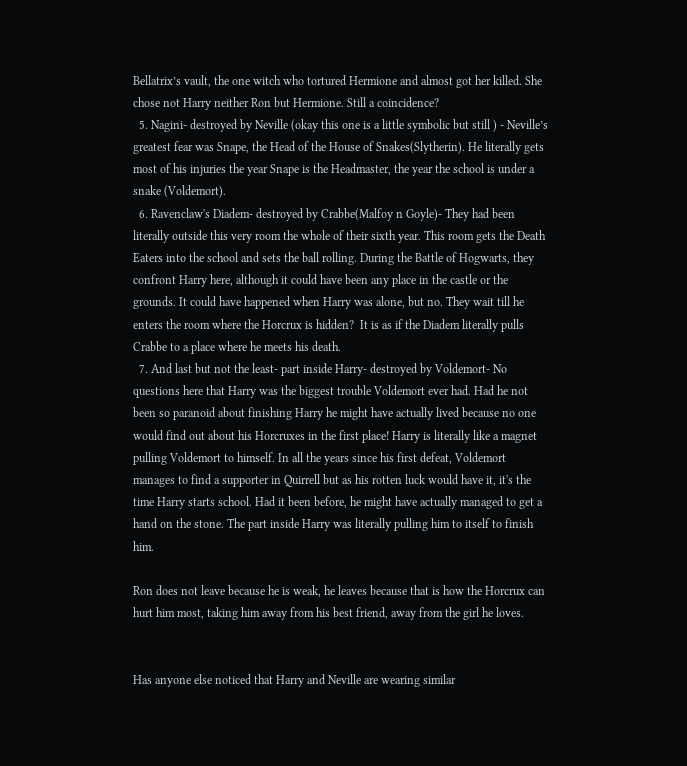Bellatrix’s vault, the one witch who tortured Hermione and almost got her killed. She chose not Harry neither Ron but Hermione. Still a coincidence?
  5. Nagini- destroyed by Neville (okay this one is a little symbolic but still ) - Neville’s greatest fear was Snape, the Head of the House of Snakes(Slytherin). He literally gets most of his injuries the year Snape is the Headmaster, the year the school is under a snake (Voldemort).
  6. Ravenclaw's Diadem- destroyed by Crabbe(Malfoy n Goyle)- They had been literally outside this very room the whole of their sixth year. This room gets the Death Eaters into the school and sets the ball rolling. During the Battle of Hogwarts, they confront Harry here, although it could have been any place in the castle or the grounds. It could have happened when Harry was alone, but no. They wait till he enters the room where the Horcrux is hidden?  It is as if the Diadem literally pulls Crabbe to a place where he meets his death.
  7. And last but not the least- part inside Harry- destroyed by Voldemort- No questions here that Harry was the biggest trouble Voldemort ever had. Had he not been so paranoid about finishing Harry he might have actually lived because no one would find out about his Horcruxes in the first place! Harry is literally like a magnet pulling Voldemort to himself. In all the years since his first defeat, Voldemort manages to find a supporter in Quirrell but as his rotten luck would have it, it's the time Harry starts school. Had it been before, he might have actually managed to get a hand on the stone. The part inside Harry was literally pulling him to itself to finish him.

Ron does not leave because he is weak, he leaves because that is how the Horcrux can hurt him most, taking him away from his best friend, away from the girl he loves.


Has anyone else noticed that Harry and Neville are wearing similar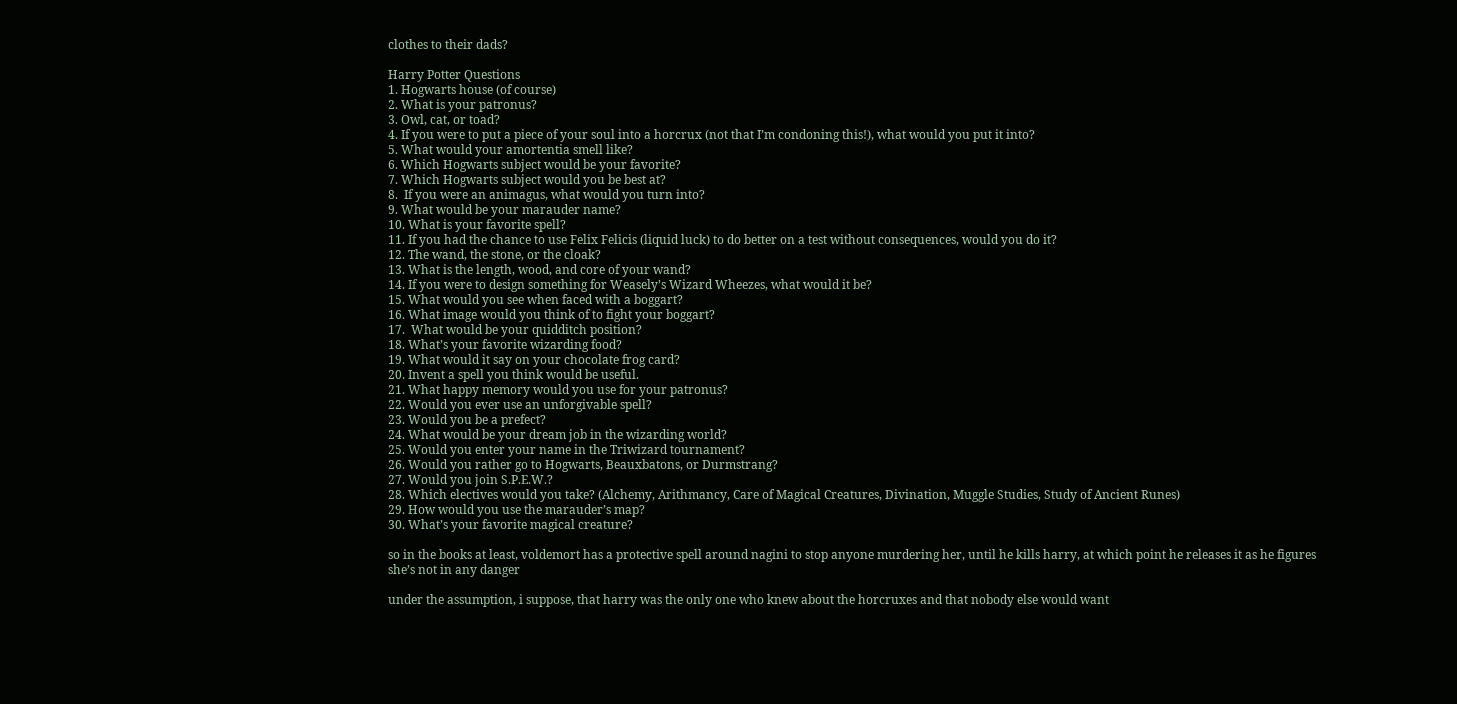clothes to their dads?

Harry Potter Questions
1. Hogwarts house (of course)
2. What is your patronus?
3. Owl, cat, or toad?
4. If you were to put a piece of your soul into a horcrux (not that I’m condoning this!), what would you put it into?
5. What would your amortentia smell like?
6. Which Hogwarts subject would be your favorite?
7. Which Hogwarts subject would you be best at?
8.  If you were an animagus, what would you turn into?
9. What would be your marauder name?
10. What is your favorite spell?
11. If you had the chance to use Felix Felicis (liquid luck) to do better on a test without consequences, would you do it?
12. The wand, the stone, or the cloak?
13. What is the length, wood, and core of your wand?
14. If you were to design something for Weasely’s Wizard Wheezes, what would it be?
15. What would you see when faced with a boggart?
16. What image would you think of to fight your boggart?
17.  What would be your quidditch position?
18. What’s your favorite wizarding food?
19. What would it say on your chocolate frog card?
20. Invent a spell you think would be useful.
21. What happy memory would you use for your patronus?
22. Would you ever use an unforgivable spell?
23. Would you be a prefect?
24. What would be your dream job in the wizarding world?
25. Would you enter your name in the Triwizard tournament?
26. Would you rather go to Hogwarts, Beauxbatons, or Durmstrang?
27. Would you join S.P.E.W.?
28. Which electives would you take? (Alchemy, Arithmancy, Care of Magical Creatures, Divination, Muggle Studies, Study of Ancient Runes)
29. How would you use the marauder’s map?
30. What’s your favorite magical creature?

so in the books at least, voldemort has a protective spell around nagini to stop anyone murdering her, until he kills harry, at which point he releases it as he figures she’s not in any danger

under the assumption, i suppose, that harry was the only one who knew about the horcruxes and that nobody else would want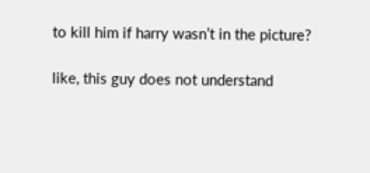to kill him if harry wasn’t in the picture?

like, this guy does not understand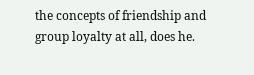the concepts of friendship and group loyalty at all, does he.